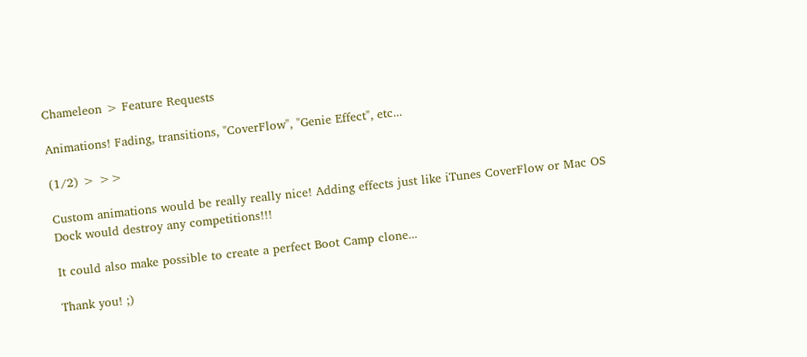Chameleon > Feature Requests

Animations! Fading, transitions, "CoverFlow", "Genie Effect", etc...

(1/2) > >>

Custom animations would be really really nice! Adding effects just like iTunes CoverFlow or Mac OS Dock would destroy any competitions!!!

It could also make possible to create a perfect Boot Camp clone...

Thank you! ;)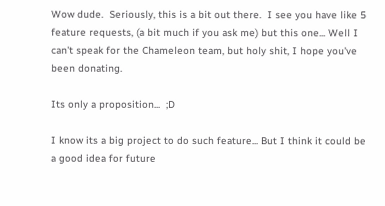Wow dude.  Seriously, this is a bit out there.  I see you have like 5 feature requests, (a bit much if you ask me) but this one... Well I can't speak for the Chameleon team, but holy shit, I hope you've been donating.

Its only a proposition...  ;D

I know its a big project to do such feature... But I think it could be a good idea for future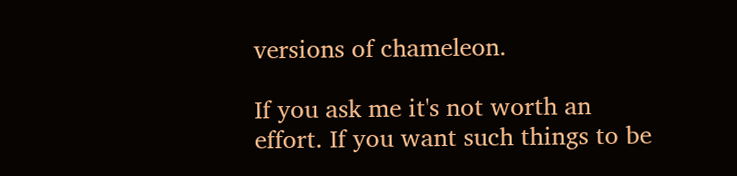versions of chameleon.

If you ask me it's not worth an effort. If you want such things to be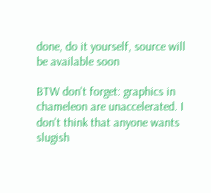done, do it yourself, source will be available soon

BTW don't forget: graphics in chameleon are unaccelerated. I don't think that anyone wants slugish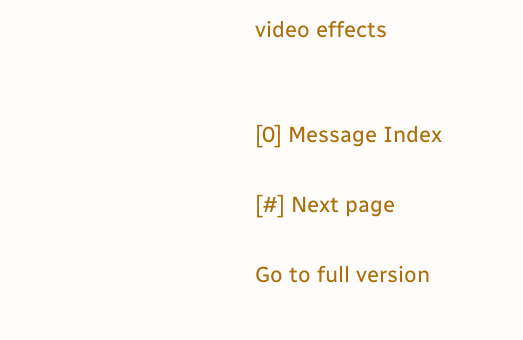video effects


[0] Message Index

[#] Next page

Go to full version